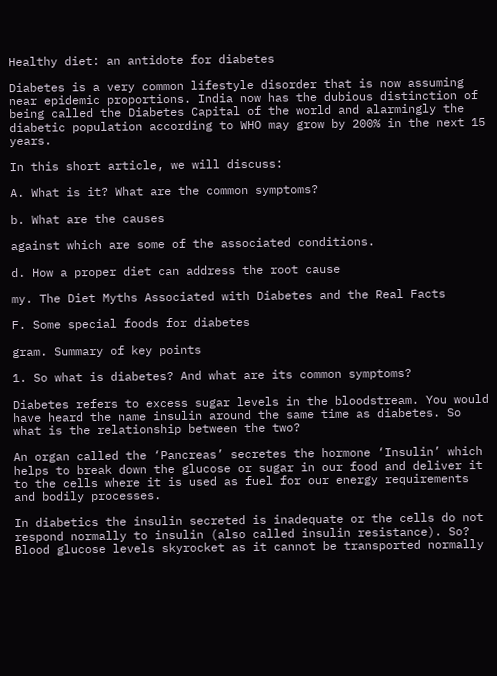Healthy diet: an antidote for diabetes

Diabetes is a very common lifestyle disorder that is now assuming near epidemic proportions. India now has the dubious distinction of being called the Diabetes Capital of the world and alarmingly the diabetic population according to WHO may grow by 200% in the next 15 years.

In this short article, we will discuss:

A. What is it? What are the common symptoms?

b. What are the causes

against which are some of the associated conditions.

d. How a proper diet can address the root cause

my. The Diet Myths Associated with Diabetes and the Real Facts

F. Some special foods for diabetes

gram. Summary of key points

1. So what is diabetes? And what are its common symptoms?

Diabetes refers to excess sugar levels in the bloodstream. You would have heard the name insulin around the same time as diabetes. So what is the relationship between the two?

An organ called the ‘Pancreas’ secretes the hormone ‘Insulin’ which helps to break down the glucose or sugar in our food and deliver it to the cells where it is used as fuel for our energy requirements and bodily processes.

In diabetics the insulin secreted is inadequate or the cells do not respond normally to insulin (also called insulin resistance). So? Blood glucose levels skyrocket as it cannot be transported normally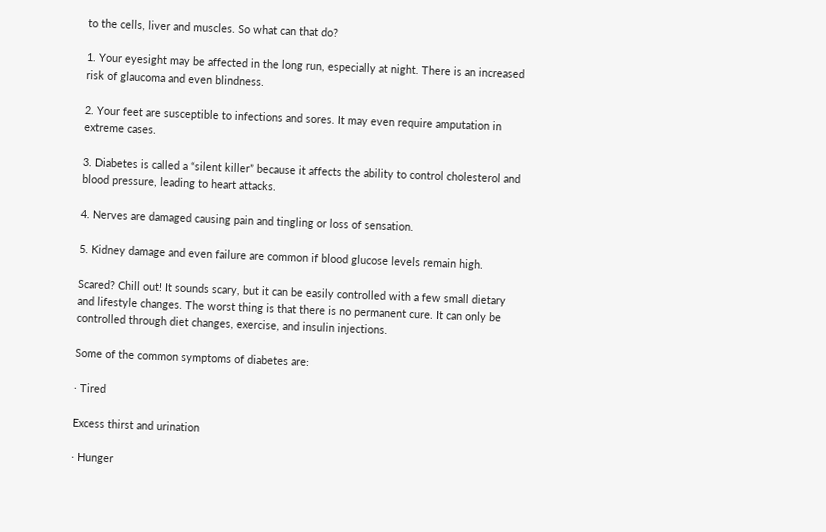to the cells, liver and muscles. So what can that do?

1. Your eyesight may be affected in the long run, especially at night. There is an increased risk of glaucoma and even blindness.

2. Your feet are susceptible to infections and sores. It may even require amputation in extreme cases.

3. Diabetes is called a “silent killer” because it affects the ability to control cholesterol and blood pressure, leading to heart attacks.

4. Nerves are damaged causing pain and tingling or loss of sensation.

5. Kidney damage and even failure are common if blood glucose levels remain high.

Scared? Chill out! It sounds scary, but it can be easily controlled with a few small dietary and lifestyle changes. The worst thing is that there is no permanent cure. It can only be controlled through diet changes, exercise, and insulin injections.

Some of the common symptoms of diabetes are:

· Tired

Excess thirst and urination

· Hunger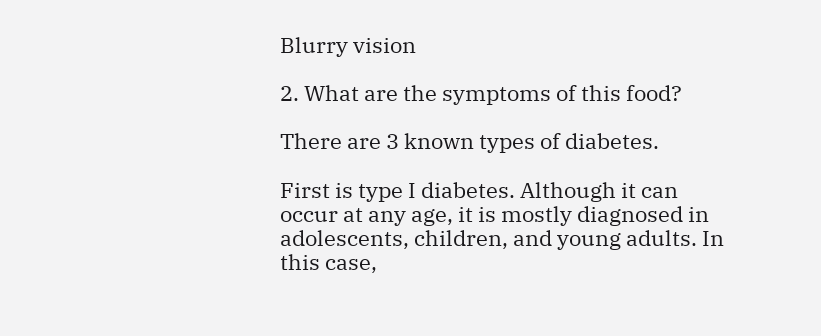Blurry vision

2. What are the symptoms of this food?

There are 3 known types of diabetes.

First is type I diabetes. Although it can occur at any age, it is mostly diagnosed in adolescents, children, and young adults. In this case,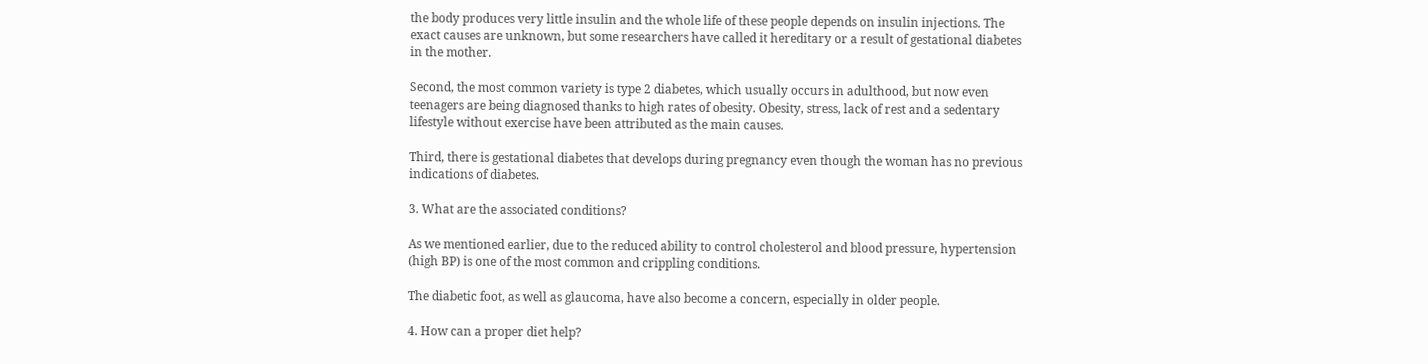the body produces very little insulin and the whole life of these people depends on insulin injections. The exact causes are unknown, but some researchers have called it hereditary or a result of gestational diabetes in the mother.

Second, the most common variety is type 2 diabetes, which usually occurs in adulthood, but now even teenagers are being diagnosed thanks to high rates of obesity. Obesity, stress, lack of rest and a sedentary lifestyle without exercise have been attributed as the main causes.

Third, there is gestational diabetes that develops during pregnancy even though the woman has no previous indications of diabetes.

3. What are the associated conditions?

As we mentioned earlier, due to the reduced ability to control cholesterol and blood pressure, hypertension (high BP) is one of the most common and crippling conditions.

The diabetic foot, as well as glaucoma, have also become a concern, especially in older people.

4. How can a proper diet help?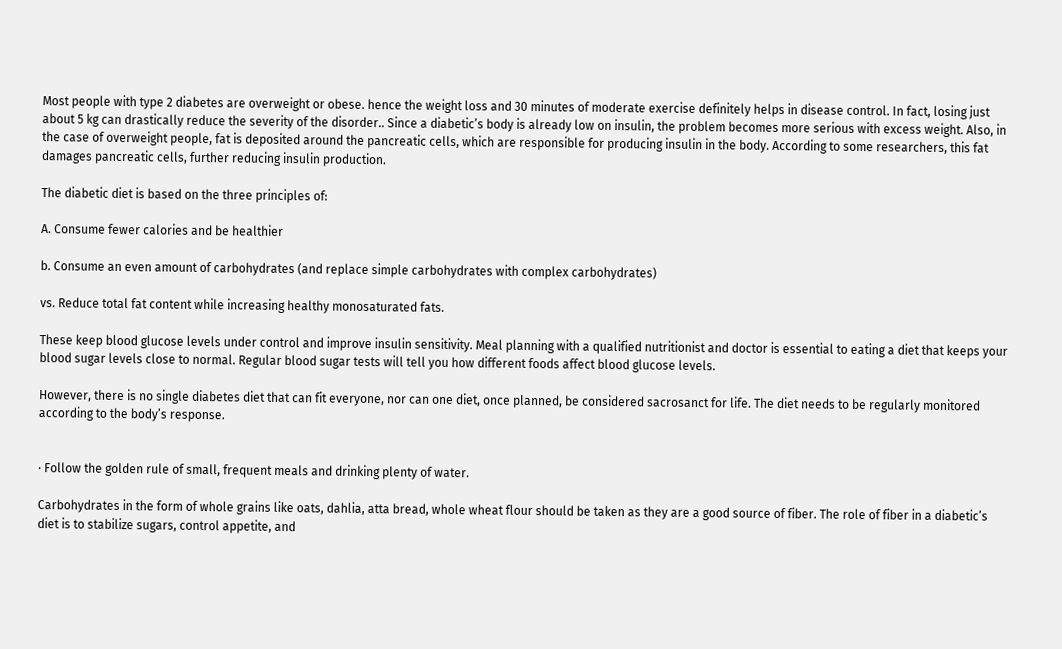Most people with type 2 diabetes are overweight or obese. hence the weight loss and 30 minutes of moderate exercise definitely helps in disease control. In fact, losing just about 5 kg can drastically reduce the severity of the disorder.. Since a diabetic’s body is already low on insulin, the problem becomes more serious with excess weight. Also, in the case of overweight people, fat is deposited around the pancreatic cells, which are responsible for producing insulin in the body. According to some researchers, this fat damages pancreatic cells, further reducing insulin production.

The diabetic diet is based on the three principles of:

A. Consume fewer calories and be healthier

b. Consume an even amount of carbohydrates (and replace simple carbohydrates with complex carbohydrates)

vs. Reduce total fat content while increasing healthy monosaturated fats.

These keep blood glucose levels under control and improve insulin sensitivity. Meal planning with a qualified nutritionist and doctor is essential to eating a diet that keeps your blood sugar levels close to normal. Regular blood sugar tests will tell you how different foods affect blood glucose levels.

However, there is no single diabetes diet that can fit everyone, nor can one diet, once planned, be considered sacrosanct for life. The diet needs to be regularly monitored according to the body’s response.


· Follow the golden rule of small, frequent meals and drinking plenty of water.

Carbohydrates in the form of whole grains like oats, dahlia, atta bread, whole wheat flour should be taken as they are a good source of fiber. The role of fiber in a diabetic’s diet is to stabilize sugars, control appetite, and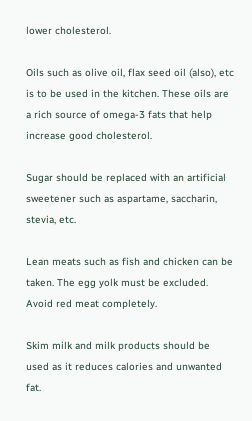lower cholesterol.

Oils such as olive oil, flax seed oil (also), etc is to be used in the kitchen. These oils are a rich source of omega-3 fats that help increase good cholesterol.

Sugar should be replaced with an artificial sweetener such as aspartame, saccharin, stevia, etc.

Lean meats such as fish and chicken can be taken. The egg yolk must be excluded. Avoid red meat completely.

Skim milk and milk products should be used as it reduces calories and unwanted fat.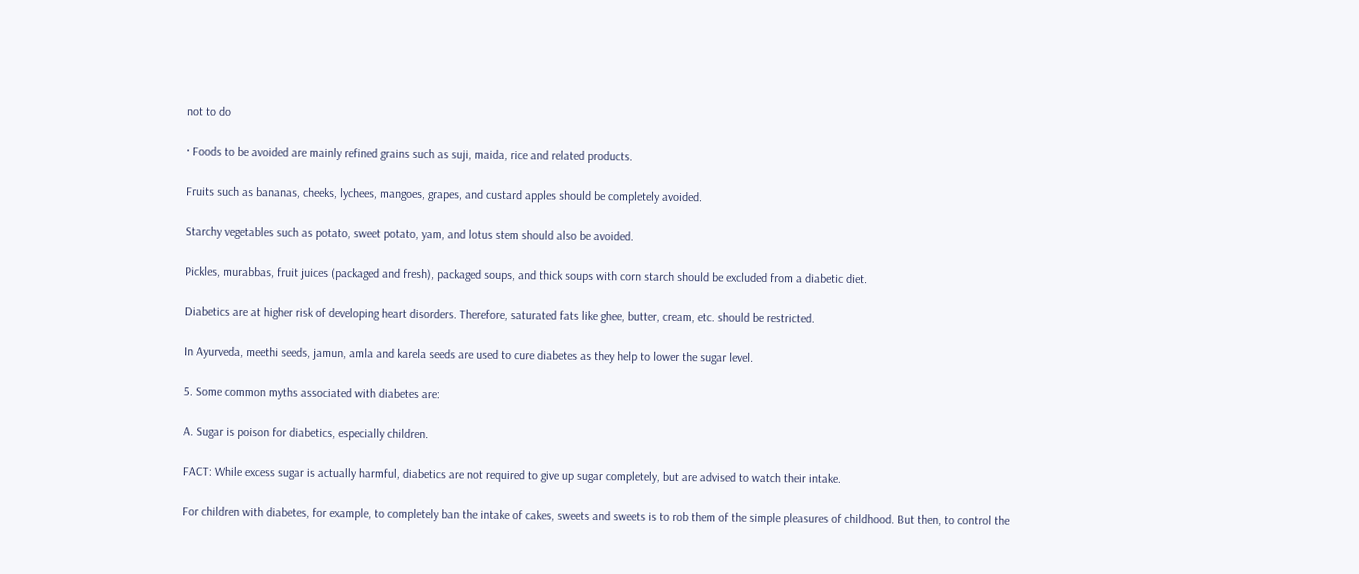not to do

· Foods to be avoided are mainly refined grains such as suji, maida, rice and related products.

Fruits such as bananas, cheeks, lychees, mangoes, grapes, and custard apples should be completely avoided.

Starchy vegetables such as potato, sweet potato, yam, and lotus stem should also be avoided.

Pickles, murabbas, fruit juices (packaged and fresh), packaged soups, and thick soups with corn starch should be excluded from a diabetic diet.

Diabetics are at higher risk of developing heart disorders. Therefore, saturated fats like ghee, butter, cream, etc. should be restricted.

In Ayurveda, meethi seeds, jamun, amla and karela seeds are used to cure diabetes as they help to lower the sugar level.

5. Some common myths associated with diabetes are:

A. Sugar is poison for diabetics, especially children.

FACT: While excess sugar is actually harmful, diabetics are not required to give up sugar completely, but are advised to watch their intake.

For children with diabetes, for example, to completely ban the intake of cakes, sweets and sweets is to rob them of the simple pleasures of childhood. But then, to control the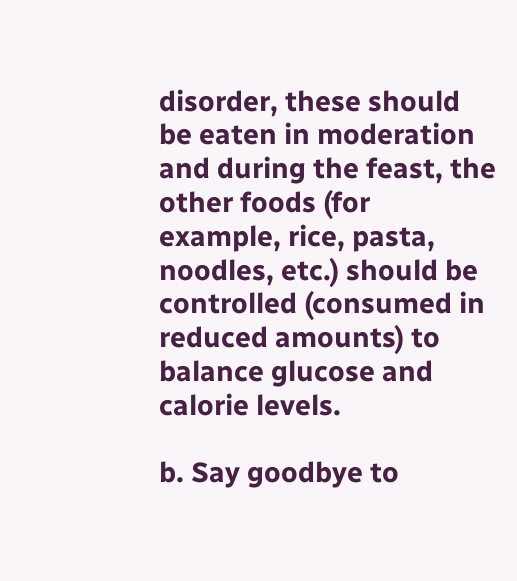disorder, these should be eaten in moderation and during the feast, the other foods (for example, rice, pasta, noodles, etc.) should be controlled (consumed in reduced amounts) to balance glucose and calorie levels.

b. Say goodbye to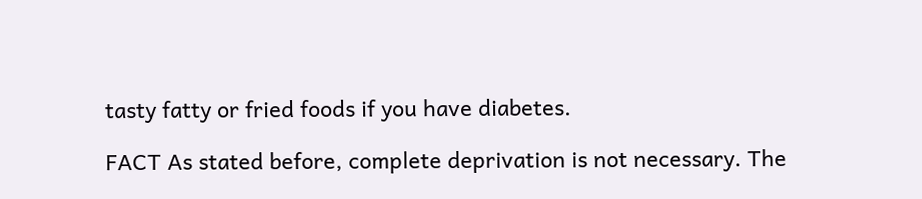tasty fatty or fried foods if you have diabetes.

FACT As stated before, complete deprivation is not necessary. The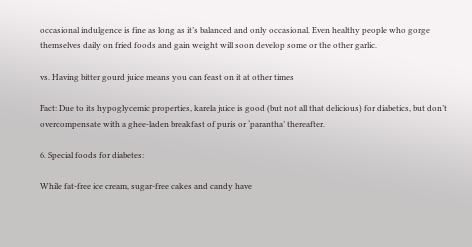occasional indulgence is fine as long as it’s balanced and only occasional. Even healthy people who gorge themselves daily on fried foods and gain weight will soon develop some or the other garlic.

vs. Having bitter gourd juice means you can feast on it at other times

Fact: Due to its hypoglycemic properties, karela juice is good (but not all that delicious) for diabetics, but don’t overcompensate with a ghee-laden breakfast of puris or ‘parantha’ thereafter.

6. Special foods for diabetes:

While fat-free ice cream, sugar-free cakes and candy have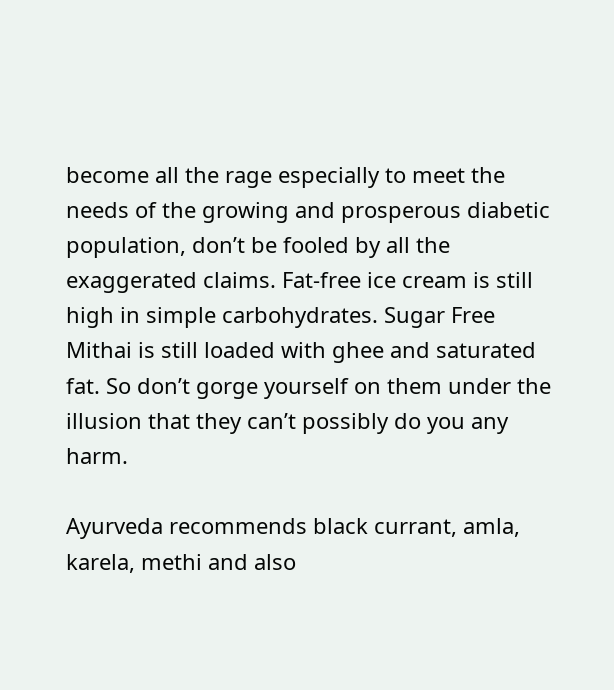become all the rage especially to meet the needs of the growing and prosperous diabetic population, don’t be fooled by all the exaggerated claims. Fat-free ice cream is still high in simple carbohydrates. Sugar Free Mithai is still loaded with ghee and saturated fat. So don’t gorge yourself on them under the illusion that they can’t possibly do you any harm.

Ayurveda recommends black currant, amla, karela, methi and also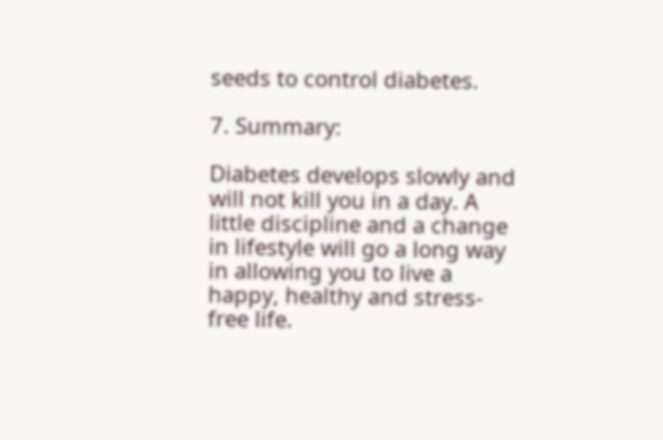seeds to control diabetes.

7. Summary:

Diabetes develops slowly and will not kill you in a day. A little discipline and a change in lifestyle will go a long way in allowing you to live a happy, healthy and stress-free life.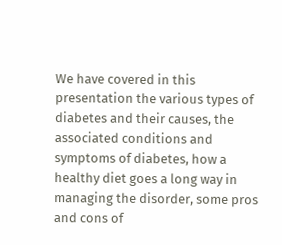We have covered in this presentation the various types of diabetes and their causes, the associated conditions and symptoms of diabetes, how a healthy diet goes a long way in managing the disorder, some pros and cons of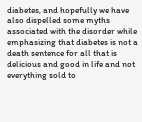diabetes, and hopefully we have also dispelled some myths associated with the disorder while emphasizing that diabetes is not a death sentence for all that is delicious and good in life and not everything sold to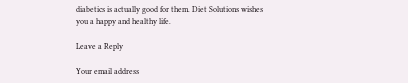diabetics is actually good for them. Diet Solutions wishes you a happy and healthy life.

Leave a Reply

Your email address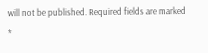will not be published. Required fields are marked *